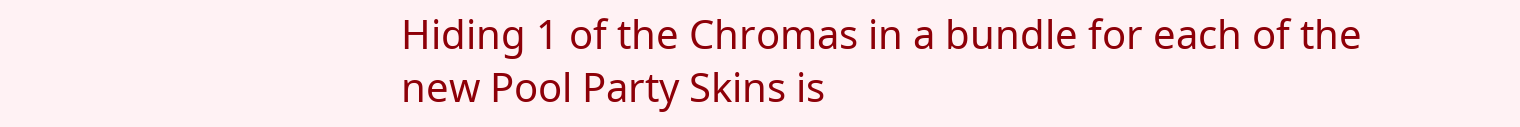Hiding 1 of the Chromas in a bundle for each of the new Pool Party Skins is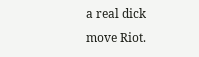a real dick move Riot.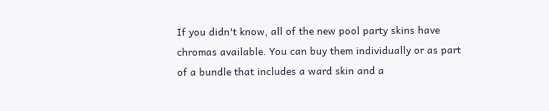If you didn't know, all of the new pool party skins have chromas available. You can buy them individually or as part of a bundle that includes a ward skin and a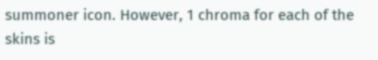summoner icon. However, 1 chroma for each of the skins is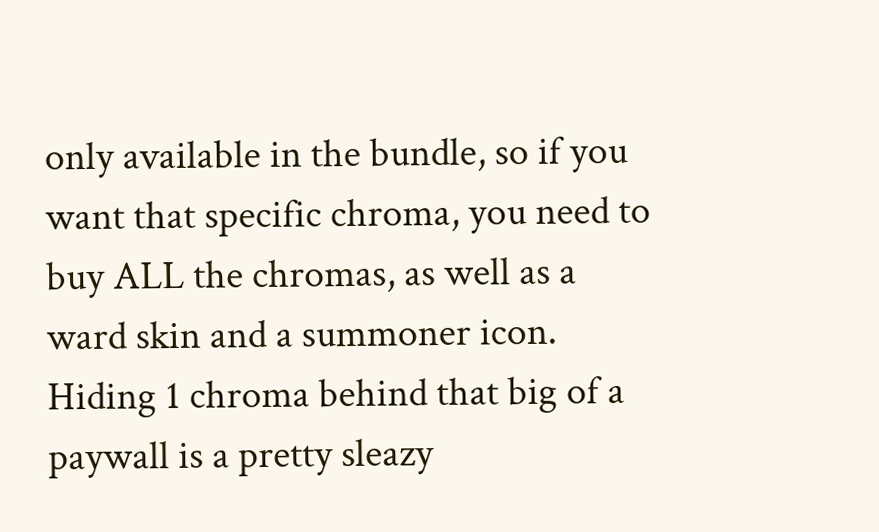only available in the bundle, so if you want that specific chroma, you need to buy ALL the chromas, as well as a ward skin and a summoner icon. Hiding 1 chroma behind that big of a paywall is a pretty sleazy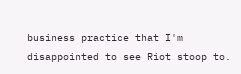business practice that I'm disappointed to see Riot stoop to.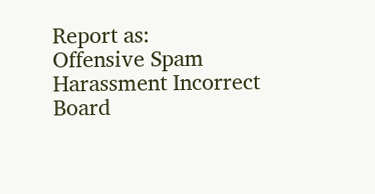Report as:
Offensive Spam Harassment Incorrect Board